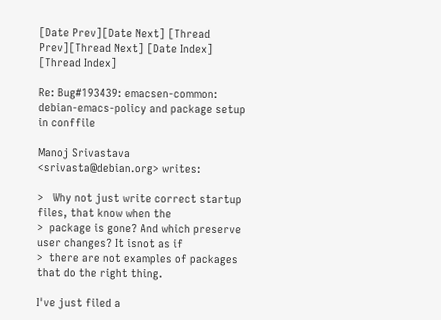[Date Prev][Date Next] [Thread Prev][Thread Next] [Date Index] [Thread Index]

Re: Bug#193439: emacsen-common: debian-emacs-policy and package setup in conffile

Manoj Srivastava <srivasta@debian.org> writes:

>   Why not just write correct startup files, that know when the
>  package is gone? And which preserve user changes? It isnot as if
>  there are not examples of packages that do the right thing.

I've just filed a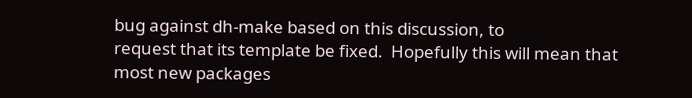bug against dh-make based on this discussion, to
request that its template be fixed.  Hopefully this will mean that
most new packages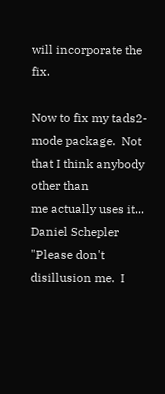will incorporate the fix.

Now to fix my tads2-mode package.  Not that I think anybody other than
me actually uses it...
Daniel Schepler              "Please don't disillusion me.  I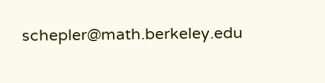schepler@math.berkeley.edu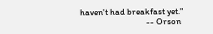haven't had breakfast yet."
                                 -- Orson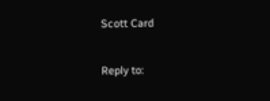Scott Card

Reply to: